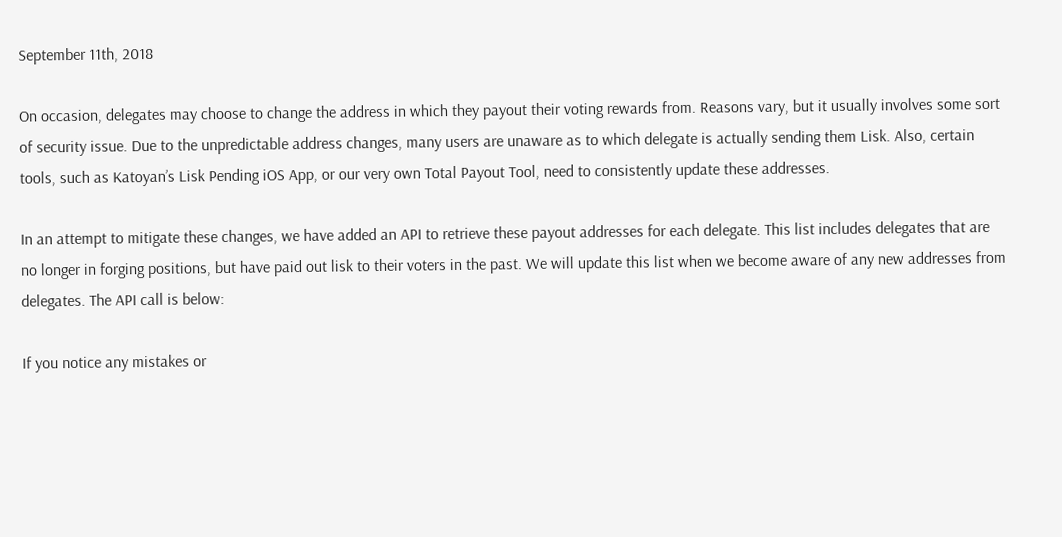September 11th, 2018

On occasion, delegates may choose to change the address in which they payout their voting rewards from. Reasons vary, but it usually involves some sort of security issue. Due to the unpredictable address changes, many users are unaware as to which delegate is actually sending them Lisk. Also, certain tools, such as Katoyan’s Lisk Pending iOS App, or our very own Total Payout Tool, need to consistently update these addresses.

In an attempt to mitigate these changes, we have added an API to retrieve these payout addresses for each delegate. This list includes delegates that are no longer in forging positions, but have paid out lisk to their voters in the past. We will update this list when we become aware of any new addresses from delegates. The API call is below:

If you notice any mistakes or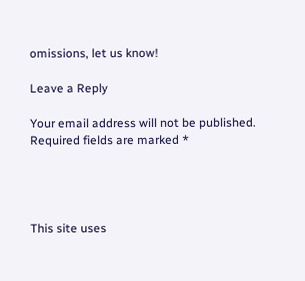omissions, let us know!

Leave a Reply

Your email address will not be published. Required fields are marked *




This site uses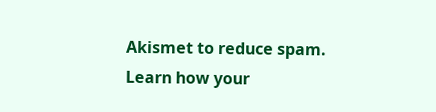Akismet to reduce spam. Learn how your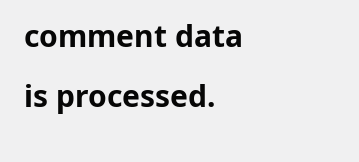comment data is processed.